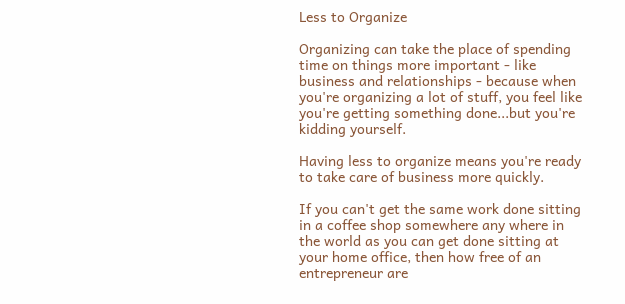Less to Organize

Organizing can take the place of spending time on things more important - like business and relationships - because when you're organizing a lot of stuff, you feel like you're getting something done...but you're kidding yourself.

Having less to organize means you're ready to take care of business more quickly.

If you can't get the same work done sitting in a coffee shop somewhere any where in the world as you can get done sitting at your home office, then how free of an entrepreneur are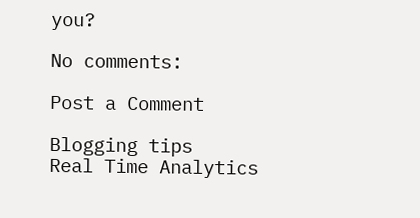you?

No comments:

Post a Comment

Blogging tips
Real Time Analytics